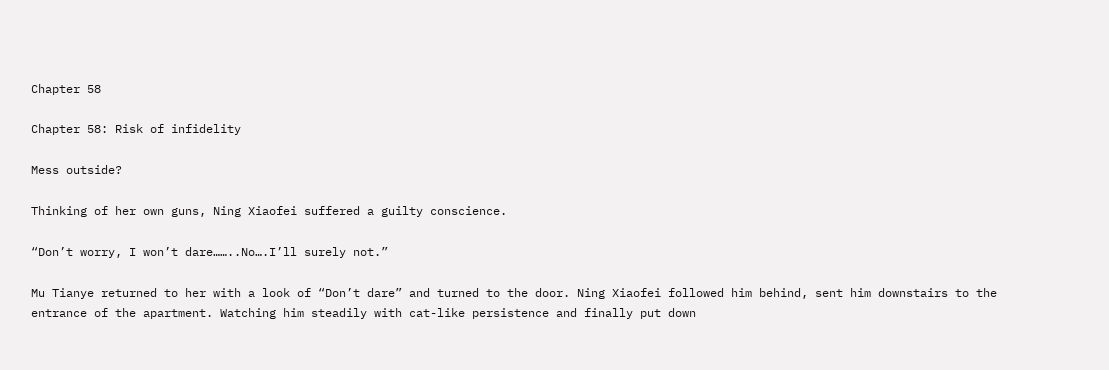Chapter 58

Chapter 58: Risk of infidelity

Mess outside?

Thinking of her own guns, Ning Xiaofei suffered a guilty conscience.

“Don’t worry, I won’t dare……..No….I’ll surely not.”

Mu Tianye returned to her with a look of “Don’t dare” and turned to the door. Ning Xiaofei followed him behind, sent him downstairs to the entrance of the apartment. Watching him steadily with cat-like persistence and finally put down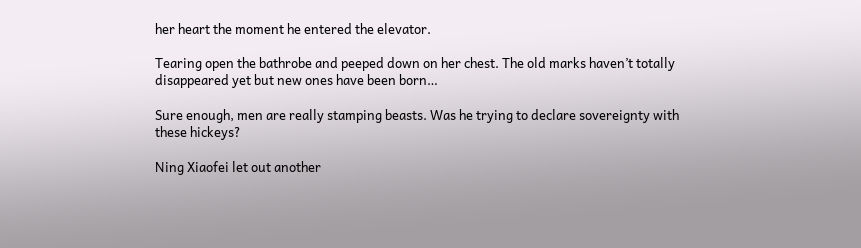her heart the moment he entered the elevator.

Tearing open the bathrobe and peeped down on her chest. The old marks haven’t totally disappeared yet but new ones have been born…

Sure enough, men are really stamping beasts. Was he trying to declare sovereignty with these hickeys?

Ning Xiaofei let out another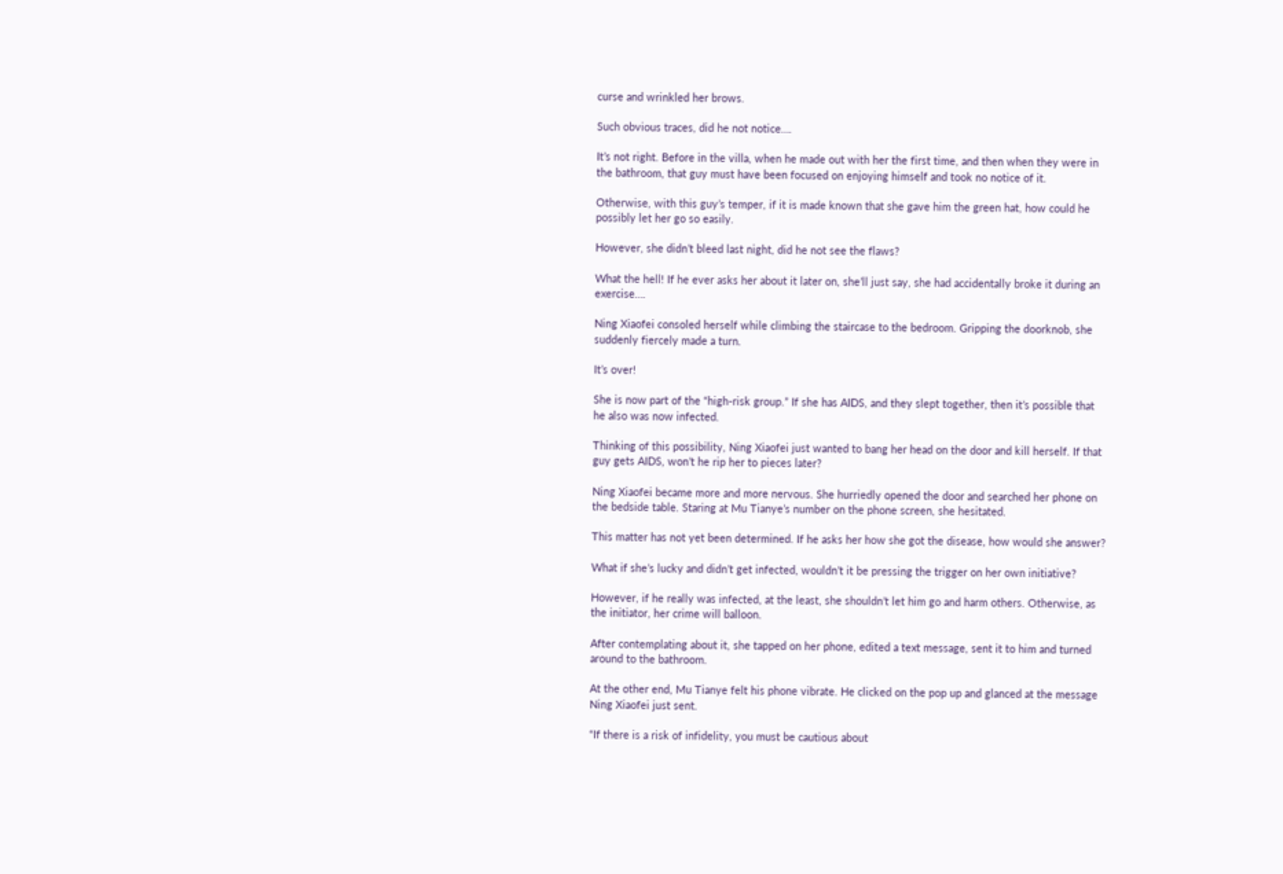curse and wrinkled her brows.

Such obvious traces, did he not notice….

It’s not right. Before in the villa, when he made out with her the first time, and then when they were in the bathroom, that guy must have been focused on enjoying himself and took no notice of it.

Otherwise, with this guy’s temper, if it is made known that she gave him the green hat, how could he possibly let her go so easily.

However, she didn’t bleed last night, did he not see the flaws?

What the hell! If he ever asks her about it later on, she’ll just say, she had accidentally broke it during an exercise….

Ning Xiaofei consoled herself while climbing the staircase to the bedroom. Gripping the doorknob, she suddenly fiercely made a turn.

It’s over!

She is now part of the “high-risk group.” If she has AIDS, and they slept together, then it’s possible that he also was now infected.

Thinking of this possibility, Ning Xiaofei just wanted to bang her head on the door and kill herself. If that guy gets AIDS, won’t he rip her to pieces later?

Ning Xiaofei became more and more nervous. She hurriedly opened the door and searched her phone on the bedside table. Staring at Mu Tianye’s number on the phone screen, she hesitated.

This matter has not yet been determined. If he asks her how she got the disease, how would she answer?

What if she’s lucky and didn’t get infected, wouldn’t it be pressing the trigger on her own initiative?

However, if he really was infected, at the least, she shouldn’t let him go and harm others. Otherwise, as the initiator, her crime will balloon.

After contemplating about it, she tapped on her phone, edited a text message, sent it to him and turned around to the bathroom.

At the other end, Mu Tianye felt his phone vibrate. He clicked on the pop up and glanced at the message Ning Xiaofei just sent.

“If there is a risk of infidelity, you must be cautious about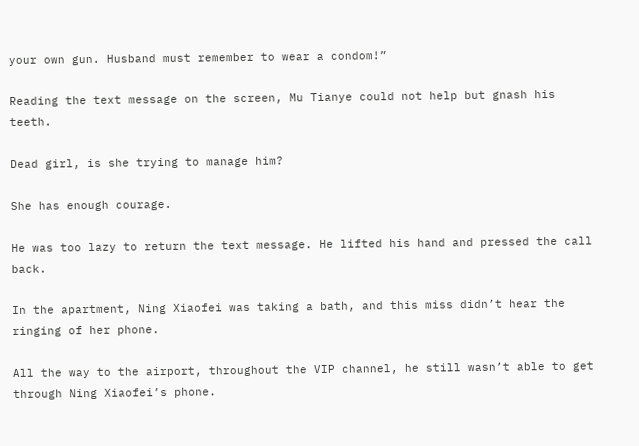your own gun. Husband must remember to wear a condom!”

Reading the text message on the screen, Mu Tianye could not help but gnash his teeth.

Dead girl, is she trying to manage him?

She has enough courage.

He was too lazy to return the text message. He lifted his hand and pressed the call back.

In the apartment, Ning Xiaofei was taking a bath, and this miss didn’t hear the ringing of her phone.

All the way to the airport, throughout the VIP channel, he still wasn’t able to get through Ning Xiaofei’s phone.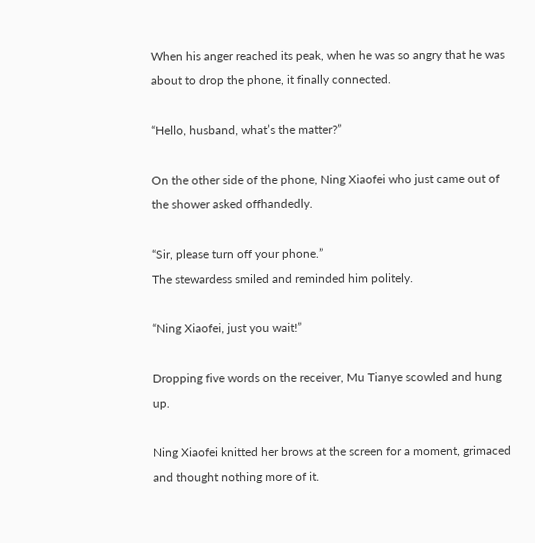When his anger reached its peak, when he was so angry that he was about to drop the phone, it finally connected.

“Hello, husband, what’s the matter?”

On the other side of the phone, Ning Xiaofei who just came out of the shower asked offhandedly.

“Sir, please turn off your phone.”
The stewardess smiled and reminded him politely.

“Ning Xiaofei, just you wait!”

Dropping five words on the receiver, Mu Tianye scowled and hung up.

Ning Xiaofei knitted her brows at the screen for a moment, grimaced and thought nothing more of it.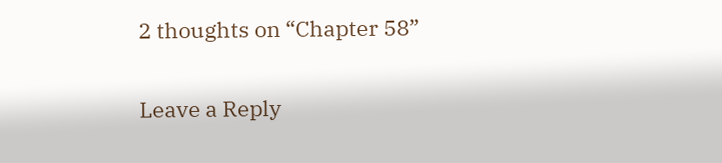2 thoughts on “Chapter 58”

Leave a Reply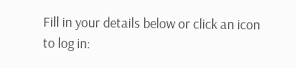Fill in your details below or click an icon to log in: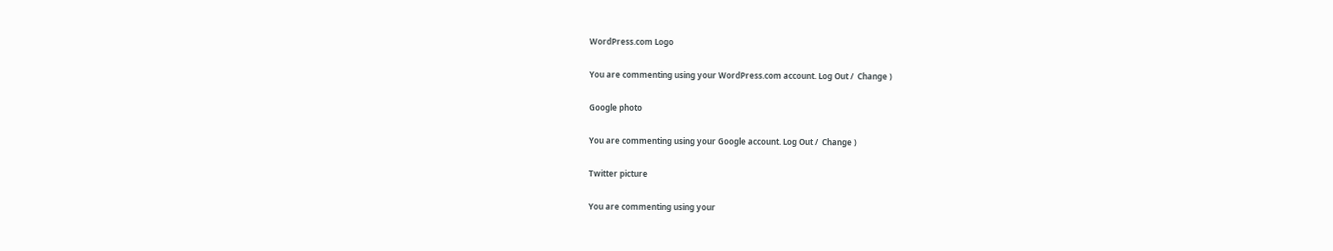WordPress.com Logo

You are commenting using your WordPress.com account. Log Out /  Change )

Google photo

You are commenting using your Google account. Log Out /  Change )

Twitter picture

You are commenting using your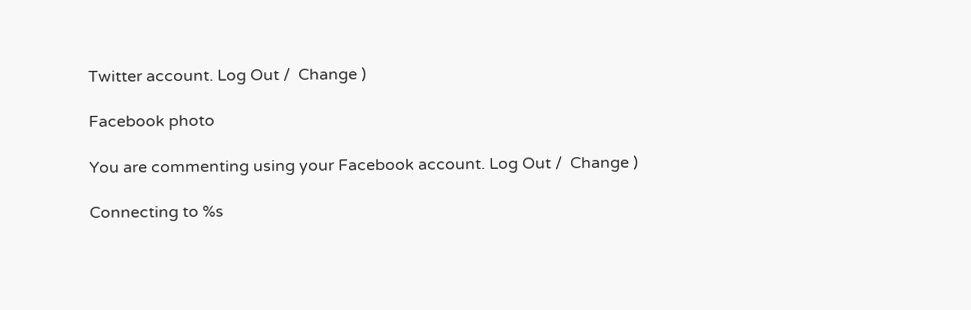Twitter account. Log Out /  Change )

Facebook photo

You are commenting using your Facebook account. Log Out /  Change )

Connecting to %s